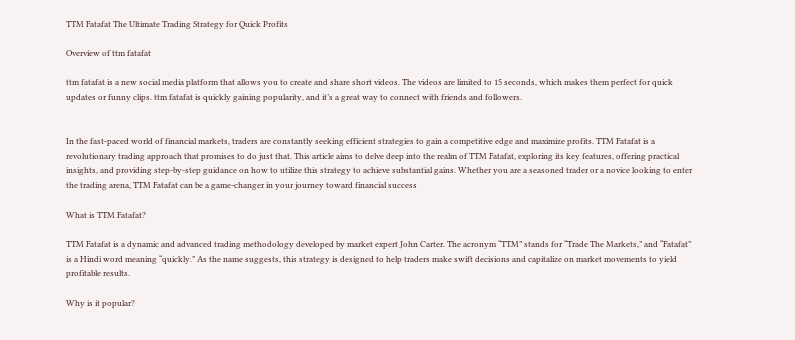TTM Fatafat The Ultimate Trading Strategy for Quick Profits

Overview of ttm fatafat

ttm fatafat is a new social media platform that allows you to create and share short videos. The videos are limited to 15 seconds, which makes them perfect for quick updates or funny clips. ttm fatafat is quickly gaining popularity, and it’s a great way to connect with friends and followers.


In the fast-paced world of financial markets, traders are constantly seeking efficient strategies to gain a competitive edge and maximize profits. TTM Fatafat is a revolutionary trading approach that promises to do just that. This article aims to delve deep into the realm of TTM Fatafat, exploring its key features, offering practical insights, and providing step-by-step guidance on how to utilize this strategy to achieve substantial gains. Whether you are a seasoned trader or a novice looking to enter the trading arena, TTM Fatafat can be a game-changer in your journey toward financial success

What is TTM Fatafat?

TTM Fatafat is a dynamic and advanced trading methodology developed by market expert John Carter. The acronym “TTM” stands for “Trade The Markets,” and “Fatafat” is a Hindi word meaning “quickly.” As the name suggests, this strategy is designed to help traders make swift decisions and capitalize on market movements to yield profitable results.

Why is it popular?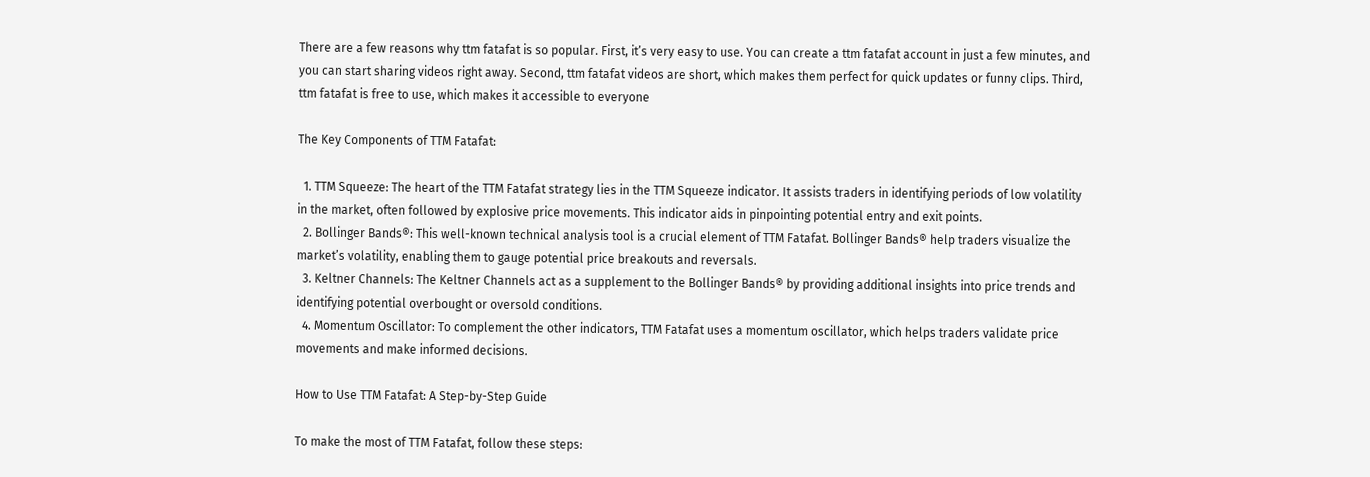There are a few reasons why ttm fatafat is so popular. First, it’s very easy to use. You can create a ttm fatafat account in just a few minutes, and you can start sharing videos right away. Second, ttm fatafat videos are short, which makes them perfect for quick updates or funny clips. Third, ttm fatafat is free to use, which makes it accessible to everyone

The Key Components of TTM Fatafat:

  1. TTM Squeeze: The heart of the TTM Fatafat strategy lies in the TTM Squeeze indicator. It assists traders in identifying periods of low volatility in the market, often followed by explosive price movements. This indicator aids in pinpointing potential entry and exit points.
  2. Bollinger Bands®: This well-known technical analysis tool is a crucial element of TTM Fatafat. Bollinger Bands® help traders visualize the market’s volatility, enabling them to gauge potential price breakouts and reversals.
  3. Keltner Channels: The Keltner Channels act as a supplement to the Bollinger Bands® by providing additional insights into price trends and identifying potential overbought or oversold conditions.
  4. Momentum Oscillator: To complement the other indicators, TTM Fatafat uses a momentum oscillator, which helps traders validate price movements and make informed decisions.

How to Use TTM Fatafat: A Step-by-Step Guide

To make the most of TTM Fatafat, follow these steps: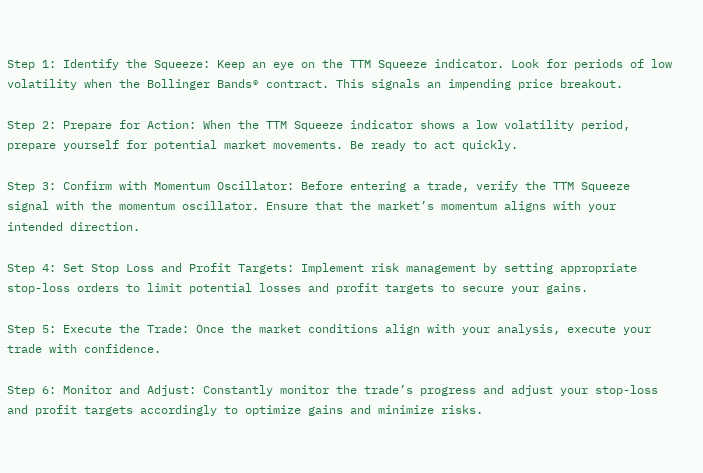Step 1: Identify the Squeeze: Keep an eye on the TTM Squeeze indicator. Look for periods of low volatility when the Bollinger Bands® contract. This signals an impending price breakout.

Step 2: Prepare for Action: When the TTM Squeeze indicator shows a low volatility period, prepare yourself for potential market movements. Be ready to act quickly.

Step 3: Confirm with Momentum Oscillator: Before entering a trade, verify the TTM Squeeze signal with the momentum oscillator. Ensure that the market’s momentum aligns with your intended direction.

Step 4: Set Stop Loss and Profit Targets: Implement risk management by setting appropriate stop-loss orders to limit potential losses and profit targets to secure your gains.

Step 5: Execute the Trade: Once the market conditions align with your analysis, execute your trade with confidence.

Step 6: Monitor and Adjust: Constantly monitor the trade’s progress and adjust your stop-loss and profit targets accordingly to optimize gains and minimize risks.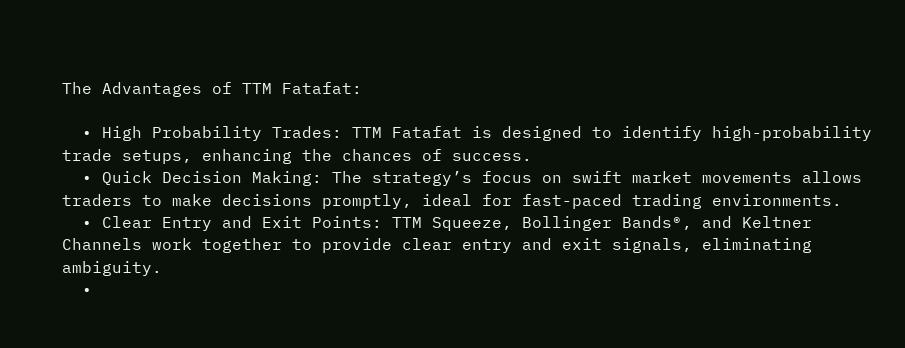The Advantages of TTM Fatafat:

  • High Probability Trades: TTM Fatafat is designed to identify high-probability trade setups, enhancing the chances of success.
  • Quick Decision Making: The strategy’s focus on swift market movements allows traders to make decisions promptly, ideal for fast-paced trading environments.
  • Clear Entry and Exit Points: TTM Squeeze, Bollinger Bands®, and Keltner Channels work together to provide clear entry and exit signals, eliminating ambiguity.
  •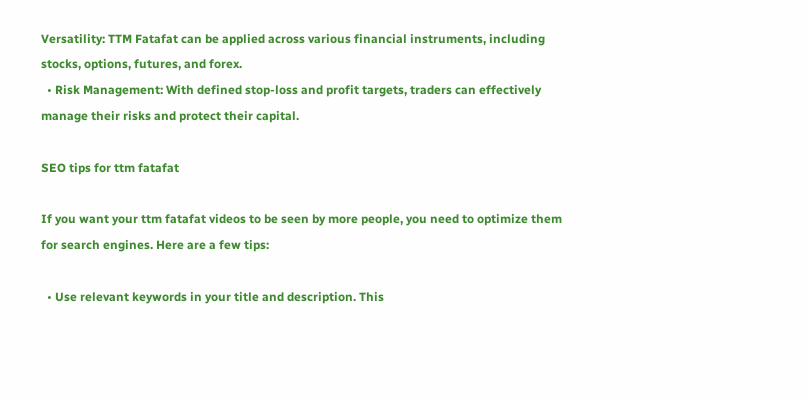Versatility: TTM Fatafat can be applied across various financial instruments, including stocks, options, futures, and forex.
  • Risk Management: With defined stop-loss and profit targets, traders can effectively manage their risks and protect their capital.

SEO tips for ttm fatafat

If you want your ttm fatafat videos to be seen by more people, you need to optimize them for search engines. Here are a few tips:

  • Use relevant keywords in your title and description. This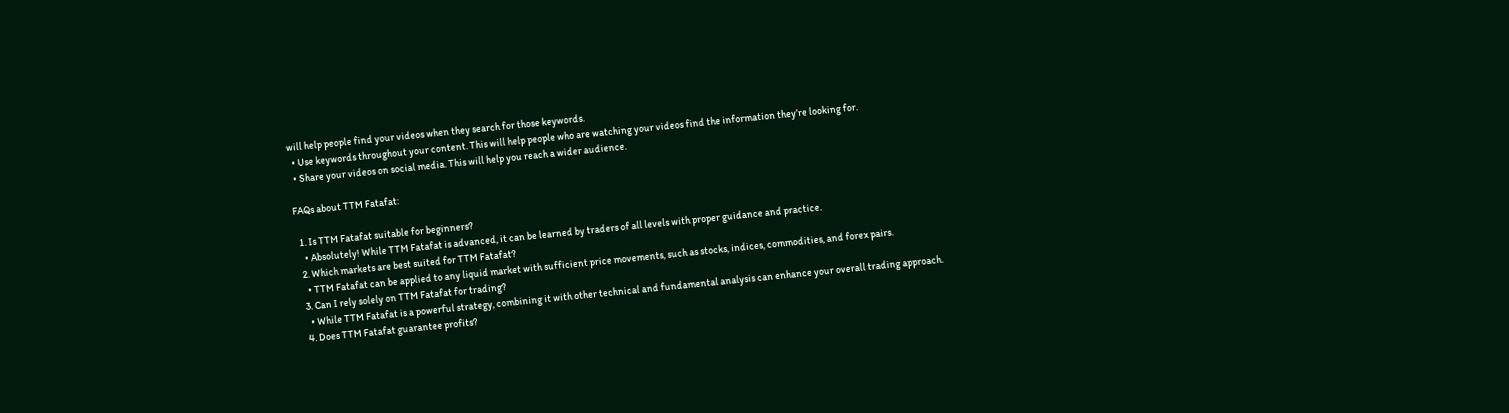will help people find your videos when they search for those keywords.
  • Use keywords throughout your content. This will help people who are watching your videos find the information they’re looking for.
  • Share your videos on social media. This will help you reach a wider audience.

FAQs about TTM Fatafat:

  1. Is TTM Fatafat suitable for beginners?
    • Absolutely! While TTM Fatafat is advanced, it can be learned by traders of all levels with proper guidance and practice.
  2. Which markets are best suited for TTM Fatafat?
    • TTM Fatafat can be applied to any liquid market with sufficient price movements, such as stocks, indices, commodities, and forex pairs.
  3. Can I rely solely on TTM Fatafat for trading?
    • While TTM Fatafat is a powerful strategy, combining it with other technical and fundamental analysis can enhance your overall trading approach.
  4. Does TTM Fatafat guarantee profits?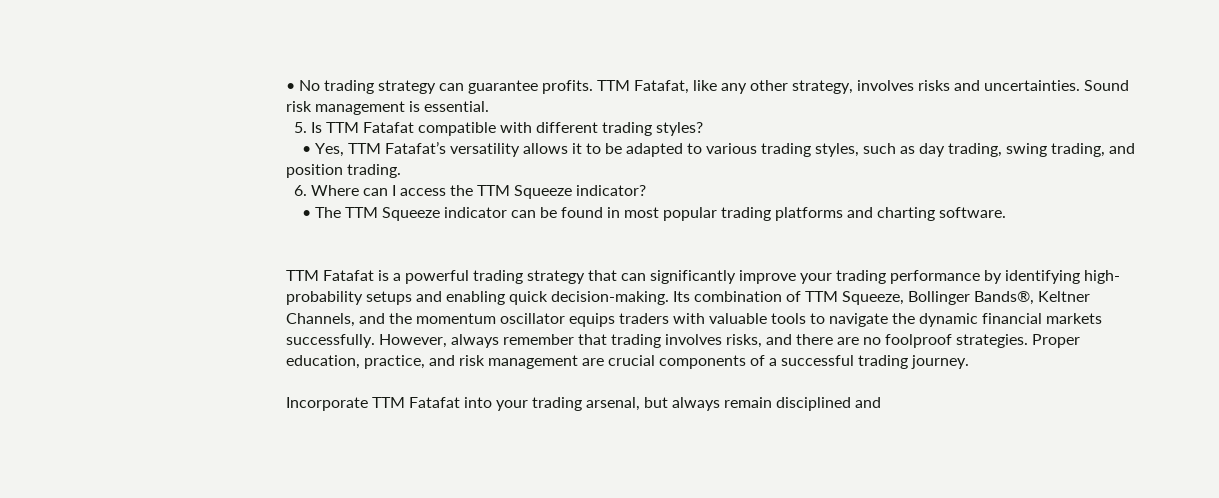• No trading strategy can guarantee profits. TTM Fatafat, like any other strategy, involves risks and uncertainties. Sound risk management is essential.
  5. Is TTM Fatafat compatible with different trading styles?
    • Yes, TTM Fatafat’s versatility allows it to be adapted to various trading styles, such as day trading, swing trading, and position trading.
  6. Where can I access the TTM Squeeze indicator?
    • The TTM Squeeze indicator can be found in most popular trading platforms and charting software.


TTM Fatafat is a powerful trading strategy that can significantly improve your trading performance by identifying high-probability setups and enabling quick decision-making. Its combination of TTM Squeeze, Bollinger Bands®, Keltner Channels, and the momentum oscillator equips traders with valuable tools to navigate the dynamic financial markets successfully. However, always remember that trading involves risks, and there are no foolproof strategies. Proper education, practice, and risk management are crucial components of a successful trading journey.

Incorporate TTM Fatafat into your trading arsenal, but always remain disciplined and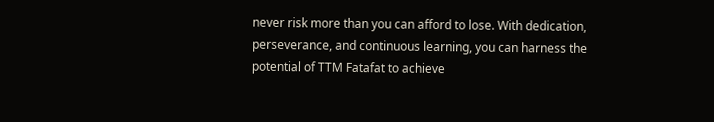never risk more than you can afford to lose. With dedication, perseverance, and continuous learning, you can harness the potential of TTM Fatafat to achieve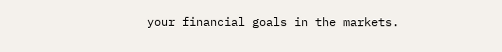your financial goals in the markets.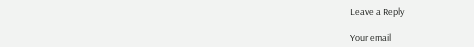Leave a Reply

Your email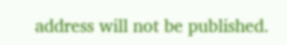address will not be published.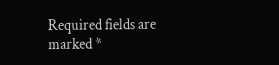Required fields are marked *